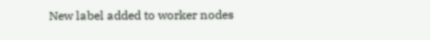New label added to worker nodes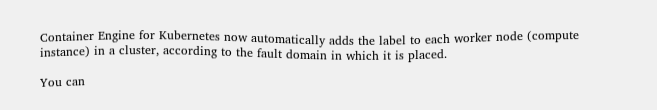Container Engine for Kubernetes now automatically adds the label to each worker node (compute instance) in a cluster, according to the fault domain in which it is placed.

You can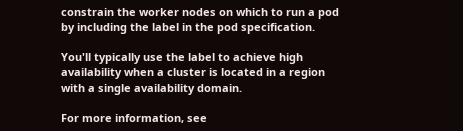constrain the worker nodes on which to run a pod by including the label in the pod specification.

You'll typically use the label to achieve high availability when a cluster is located in a region with a single availability domain.

For more information, see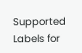Supported Labels for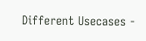Different Usecases -